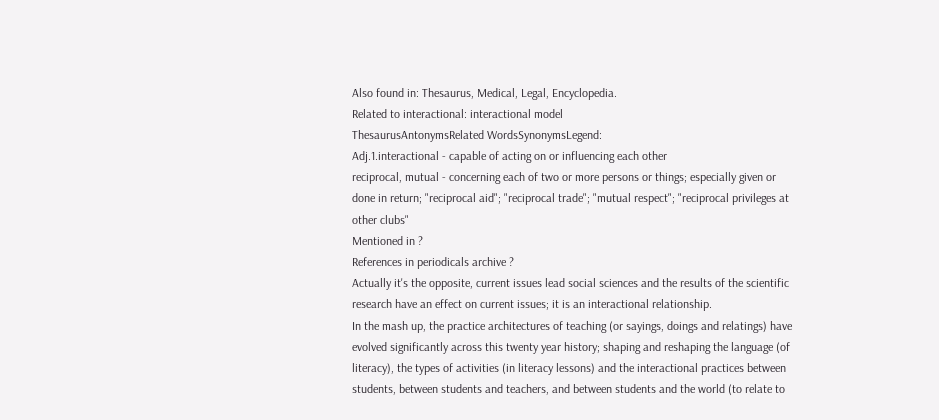Also found in: Thesaurus, Medical, Legal, Encyclopedia.
Related to interactional: interactional model
ThesaurusAntonymsRelated WordsSynonymsLegend:
Adj.1.interactional - capable of acting on or influencing each other
reciprocal, mutual - concerning each of two or more persons or things; especially given or done in return; "reciprocal aid"; "reciprocal trade"; "mutual respect"; "reciprocal privileges at other clubs"
Mentioned in ?
References in periodicals archive ?
Actually it's the opposite, current issues lead social sciences and the results of the scientific research have an effect on current issues; it is an interactional relationship.
In the mash up, the practice architectures of teaching (or sayings, doings and relatings) have evolved significantly across this twenty year history; shaping and reshaping the language (of literacy), the types of activities (in literacy lessons) and the interactional practices between students, between students and teachers, and between students and the world (to relate to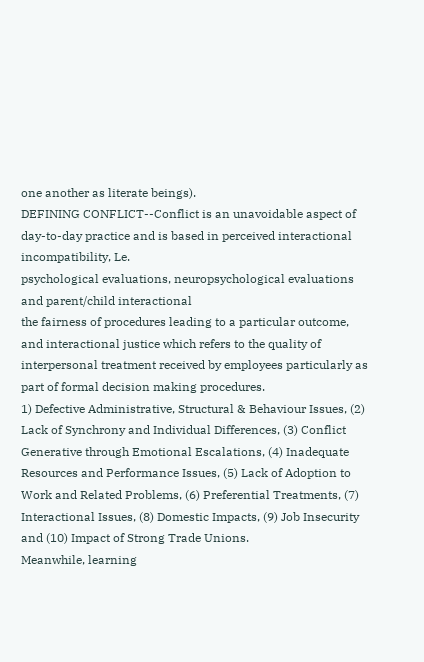one another as literate beings).
DEFINING CONFLICT--Conflict is an unavoidable aspect of day-to-day practice and is based in perceived interactional incompatibility, Le.
psychological evaluations, neuropsychological evaluations and parent/child interactional
the fairness of procedures leading to a particular outcome, and interactional justice which refers to the quality of interpersonal treatment received by employees particularly as part of formal decision making procedures.
1) Defective Administrative, Structural & Behaviour Issues, (2) Lack of Synchrony and Individual Differences, (3) Conflict Generative through Emotional Escalations, (4) Inadequate Resources and Performance Issues, (5) Lack of Adoption to Work and Related Problems, (6) Preferential Treatments, (7) Interactional Issues, (8) Domestic Impacts, (9) Job Insecurity and (10) Impact of Strong Trade Unions.
Meanwhile, learning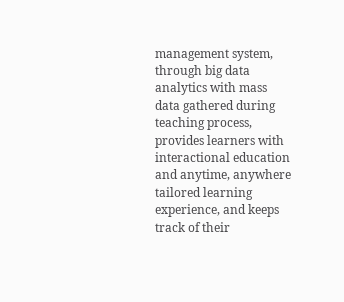management system, through big data analytics with mass data gathered during teaching process, provides learners with interactional education and anytime, anywhere tailored learning experience, and keeps track of their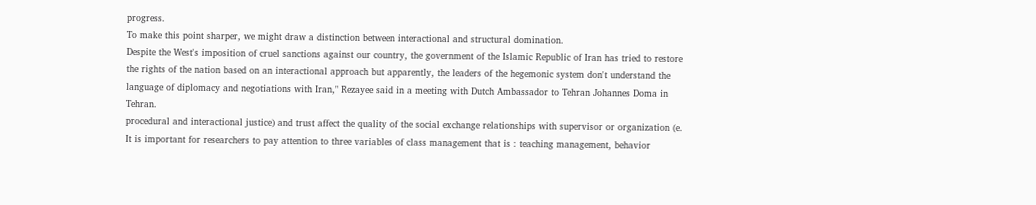progress.
To make this point sharper, we might draw a distinction between interactional and structural domination.
Despite the West's imposition of cruel sanctions against our country, the government of the Islamic Republic of Iran has tried to restore the rights of the nation based on an interactional approach but apparently, the leaders of the hegemonic system don't understand the language of diplomacy and negotiations with Iran," Rezayee said in a meeting with Dutch Ambassador to Tehran Johannes Doma in Tehran.
procedural and interactional justice) and trust affect the quality of the social exchange relationships with supervisor or organization (e.
It is important for researchers to pay attention to three variables of class management that is : teaching management, behavior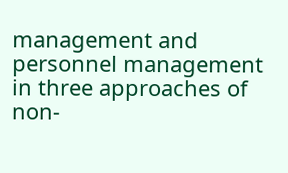management and personnel management in three approaches of non-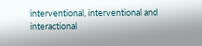interventional, interventional and interactional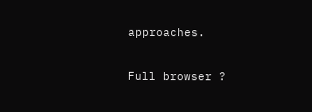approaches.

Full browser ?